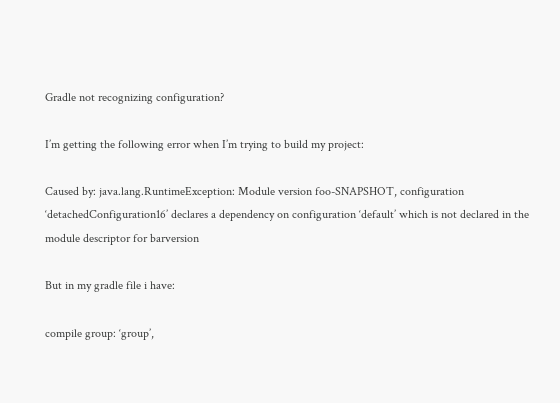Gradle not recognizing configuration?

I’m getting the following error when I’m trying to build my project:

Caused by: java.lang.RuntimeException: Module version foo-SNAPSHOT, configuration ‘detachedConfiguration16’ declares a dependency on configuration ‘default’ which is not declared in the module descriptor for barversion

But in my gradle file i have:

compile group: ‘group’,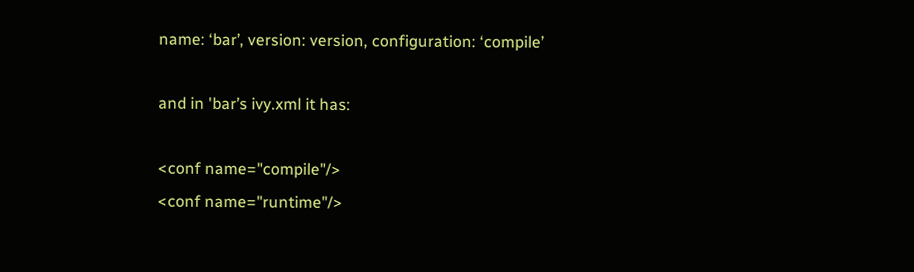name: ‘bar’, version: version, configuration: ‘compile’

and in 'bar’s ivy.xml it has:

<conf name="compile"/>
<conf name="runtime"/>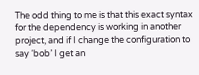The odd thing to me is that this exact syntax for the dependency is working in another project, and if I change the configuration to say ‘bob’ I get an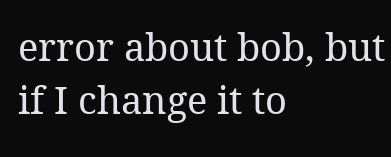error about bob, but if I change it to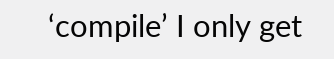‘compile’ I only get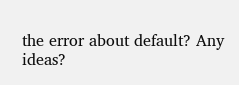the error about default? Any ideas?